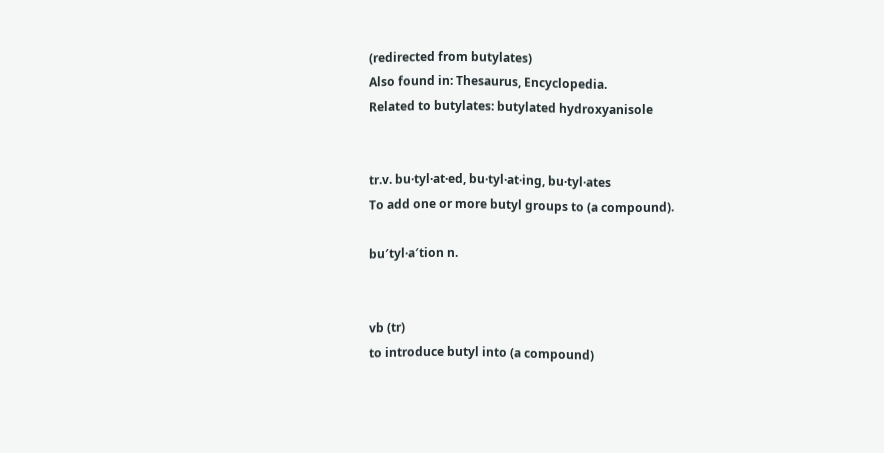(redirected from butylates)
Also found in: Thesaurus, Encyclopedia.
Related to butylates: butylated hydroxyanisole


tr.v. bu·tyl·at·ed, bu·tyl·at·ing, bu·tyl·ates
To add one or more butyl groups to (a compound).

bu′tyl·a′tion n.


vb (tr)
to introduce butyl into (a compound)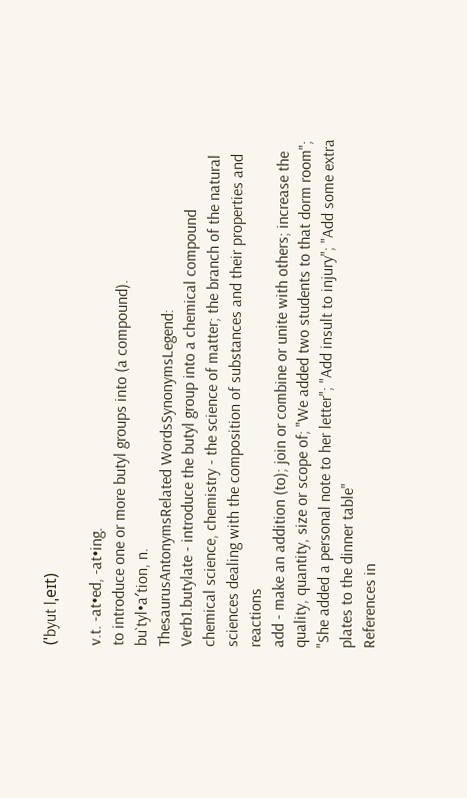(ˈbyut lˌeɪt)

v.t. -at•ed, -at•ing.
to introduce one or more butyl groups into (a compound).
bu`tyl•a′tion, n.
ThesaurusAntonymsRelated WordsSynonymsLegend:
Verb1.butylate - introduce the butyl group into a chemical compound
chemical science, chemistry - the science of matter; the branch of the natural sciences dealing with the composition of substances and their properties and reactions
add - make an addition (to); join or combine or unite with others; increase the quality, quantity, size or scope of; "We added two students to that dorm room"; "She added a personal note to her letter"; "Add insult to injury"; "Add some extra plates to the dinner table"
References in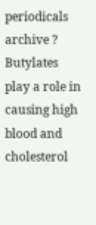periodicals archive ?
Butylates play a role in causing high blood and cholesterol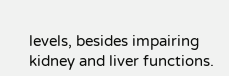levels, besides impairing kidney and liver functions.